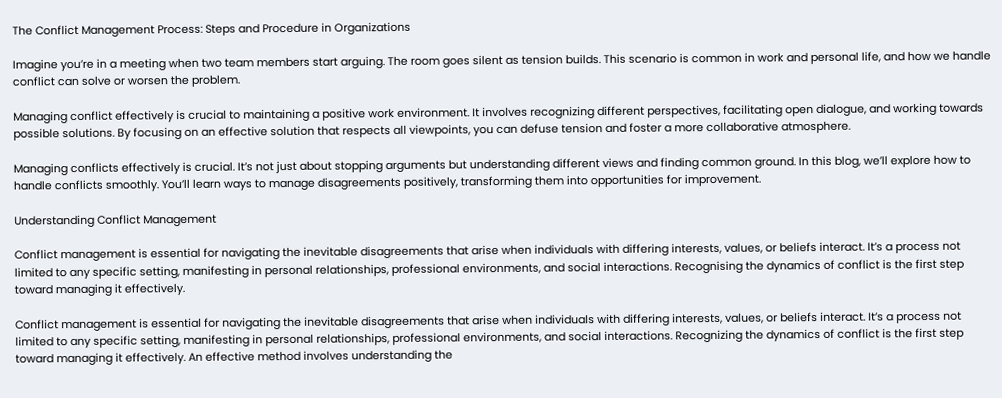The Conflict Management Process: Steps and Procedure in Organizations

Imagine you’re in a meeting when two team members start arguing. The room goes silent as tension builds. This scenario is common in work and personal life, and how we handle conflict can solve or worsen the problem.

Managing conflict effectively is crucial to maintaining a positive work environment. It involves recognizing different perspectives, facilitating open dialogue, and working towards possible solutions. By focusing on an effective solution that respects all viewpoints, you can defuse tension and foster a more collaborative atmosphere.

Managing conflicts effectively is crucial. It’s not just about stopping arguments but understanding different views and finding common ground. In this blog, we’ll explore how to handle conflicts smoothly. You’ll learn ways to manage disagreements positively, transforming them into opportunities for improvement.

Understanding Conflict Management

Conflict management is essential for navigating the inevitable disagreements that arise when individuals with differing interests, values, or beliefs interact. It’s a process not limited to any specific setting, manifesting in personal relationships, professional environments, and social interactions. Recognising the dynamics of conflict is the first step toward managing it effectively.

Conflict management is essential for navigating the inevitable disagreements that arise when individuals with differing interests, values, or beliefs interact. It’s a process not limited to any specific setting, manifesting in personal relationships, professional environments, and social interactions. Recognizing the dynamics of conflict is the first step toward managing it effectively. An effective method involves understanding the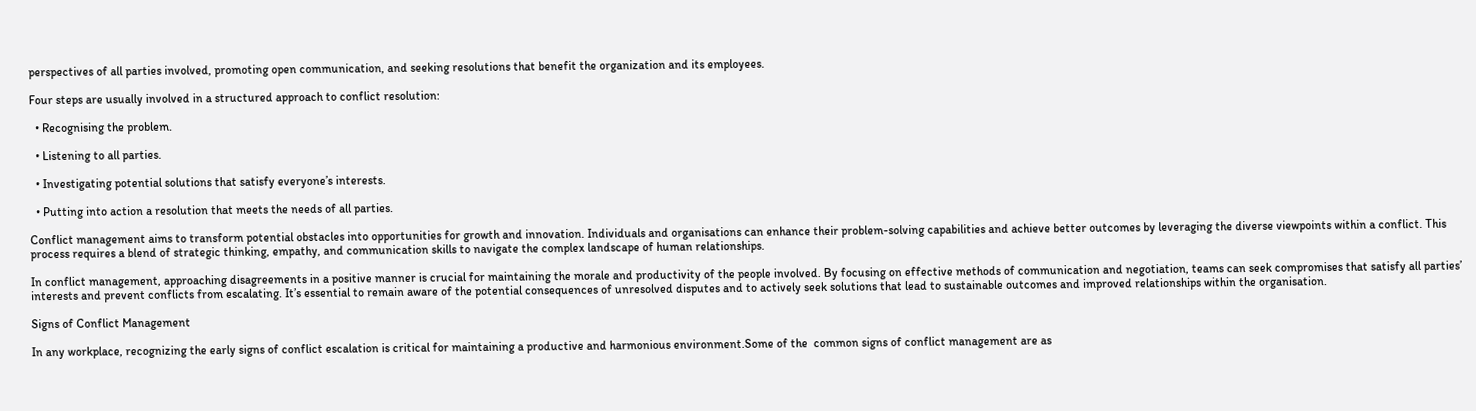perspectives of all parties involved, promoting open communication, and seeking resolutions that benefit the organization and its employees.

Four steps are usually involved in a structured approach to conflict resolution:

  • Recognising the problem.

  • Listening to all parties.

  • Investigating potential solutions that satisfy everyone’s interests.

  • Putting into action a resolution that meets the needs of all parties.

Conflict management aims to transform potential obstacles into opportunities for growth and innovation. Individuals and organisations can enhance their problem-solving capabilities and achieve better outcomes by leveraging the diverse viewpoints within a conflict. This process requires a blend of strategic thinking, empathy, and communication skills to navigate the complex landscape of human relationships.

In conflict management, approaching disagreements in a positive manner is crucial for maintaining the morale and productivity of the people involved. By focusing on effective methods of communication and negotiation, teams can seek compromises that satisfy all parties’ interests and prevent conflicts from escalating. It’s essential to remain aware of the potential consequences of unresolved disputes and to actively seek solutions that lead to sustainable outcomes and improved relationships within the organisation.

Signs of Conflict Management

In any workplace, recognizing the early signs of conflict escalation is critical for maintaining a productive and harmonious environment.Some of the  common signs of conflict management are as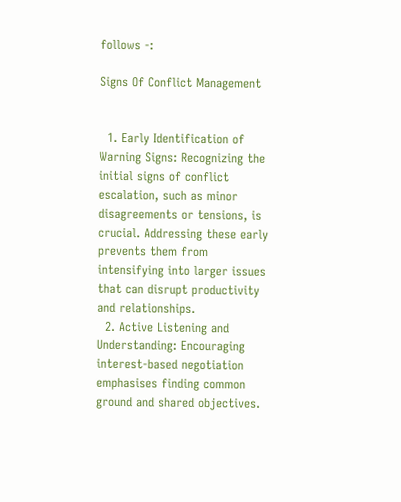follows -:

Signs Of Conflict Management


  1. Early Identification of Warning Signs: Recognizing the initial signs of conflict escalation, such as minor disagreements or tensions, is crucial. Addressing these early prevents them from intensifying into larger issues that can disrupt productivity and relationships.
  2. Active Listening and Understanding: Encouraging interest-based negotiation emphasises finding common ground and shared objectives.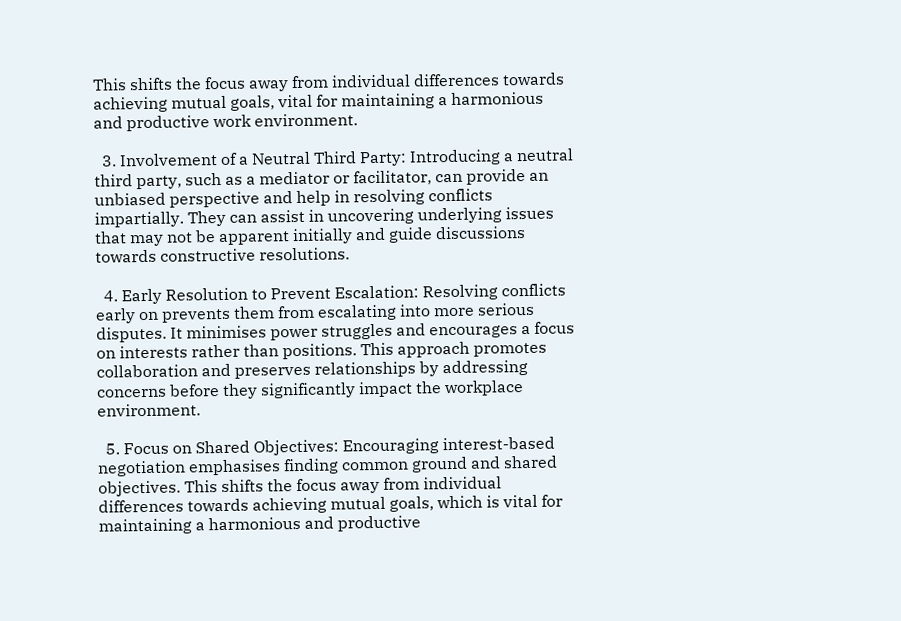This shifts the focus away from individual differences towards achieving mutual goals, vital for maintaining a harmonious and productive work environment.

  3. Involvement of a Neutral Third Party: Introducing a neutral third party, such as a mediator or facilitator, can provide an unbiased perspective and help in resolving conflicts impartially. They can assist in uncovering underlying issues that may not be apparent initially and guide discussions towards constructive resolutions.

  4. Early Resolution to Prevent Escalation: Resolving conflicts early on prevents them from escalating into more serious disputes. It minimises power struggles and encourages a focus on interests rather than positions. This approach promotes collaboration and preserves relationships by addressing concerns before they significantly impact the workplace environment.

  5. Focus on Shared Objectives: Encouraging interest-based negotiation emphasises finding common ground and shared objectives. This shifts the focus away from individual differences towards achieving mutual goals, which is vital for maintaining a harmonious and productive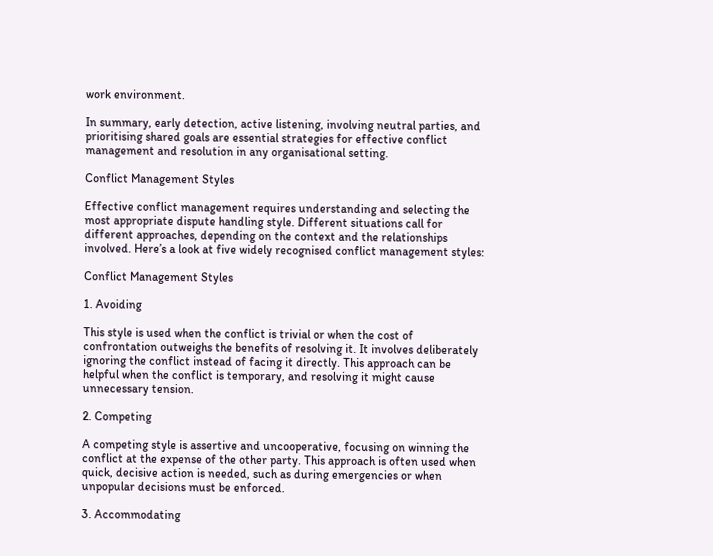work environment.

In summary, early detection, active listening, involving neutral parties, and prioritising shared goals are essential strategies for effective conflict management and resolution in any organisational setting.

Conflict Management Styles

Effective conflict management requires understanding and selecting the most appropriate dispute handling style. Different situations call for different approaches, depending on the context and the relationships involved. Here’s a look at five widely recognised conflict management styles:

Conflict Management Styles

1. Avoiding

This style is used when the conflict is trivial or when the cost of confrontation outweighs the benefits of resolving it. It involves deliberately ignoring the conflict instead of facing it directly. This approach can be helpful when the conflict is temporary, and resolving it might cause unnecessary tension.

2. Competing

A competing style is assertive and uncooperative, focusing on winning the conflict at the expense of the other party. This approach is often used when quick, decisive action is needed, such as during emergencies or when unpopular decisions must be enforced.

3. Accommodating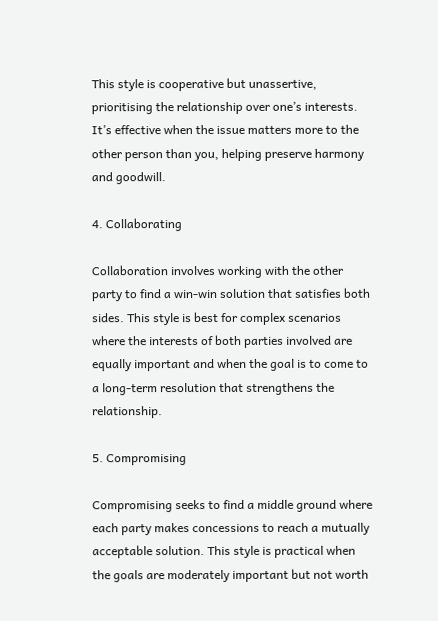This style is cooperative but unassertive, prioritising the relationship over one’s interests. It’s effective when the issue matters more to the other person than you, helping preserve harmony and goodwill.

4. Collaborating

Collaboration involves working with the other party to find a win-win solution that satisfies both sides. This style is best for complex scenarios where the interests of both parties involved are equally important and when the goal is to come to a long-term resolution that strengthens the relationship.

5. Compromising

Compromising seeks to find a middle ground where each party makes concessions to reach a mutually acceptable solution. This style is practical when the goals are moderately important but not worth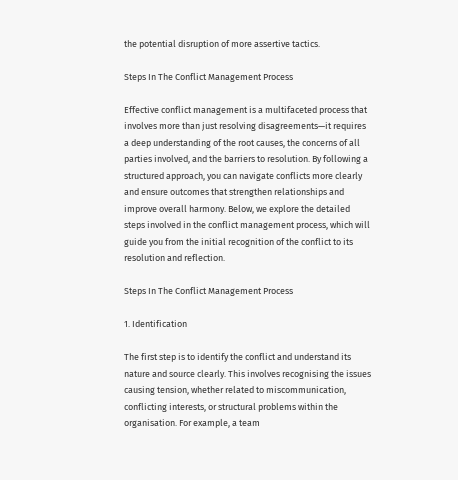the potential disruption of more assertive tactics.

Steps In The Conflict Management Process

Effective conflict management is a multifaceted process that involves more than just resolving disagreements—it requires a deep understanding of the root causes, the concerns of all parties involved, and the barriers to resolution. By following a structured approach, you can navigate conflicts more clearly and ensure outcomes that strengthen relationships and improve overall harmony. Below, we explore the detailed steps involved in the conflict management process, which will guide you from the initial recognition of the conflict to its resolution and reflection.

Steps In The Conflict Management Process

1. Identification

The first step is to identify the conflict and understand its nature and source clearly. This involves recognising the issues causing tension, whether related to miscommunication, conflicting interests, or structural problems within the organisation. For example, a team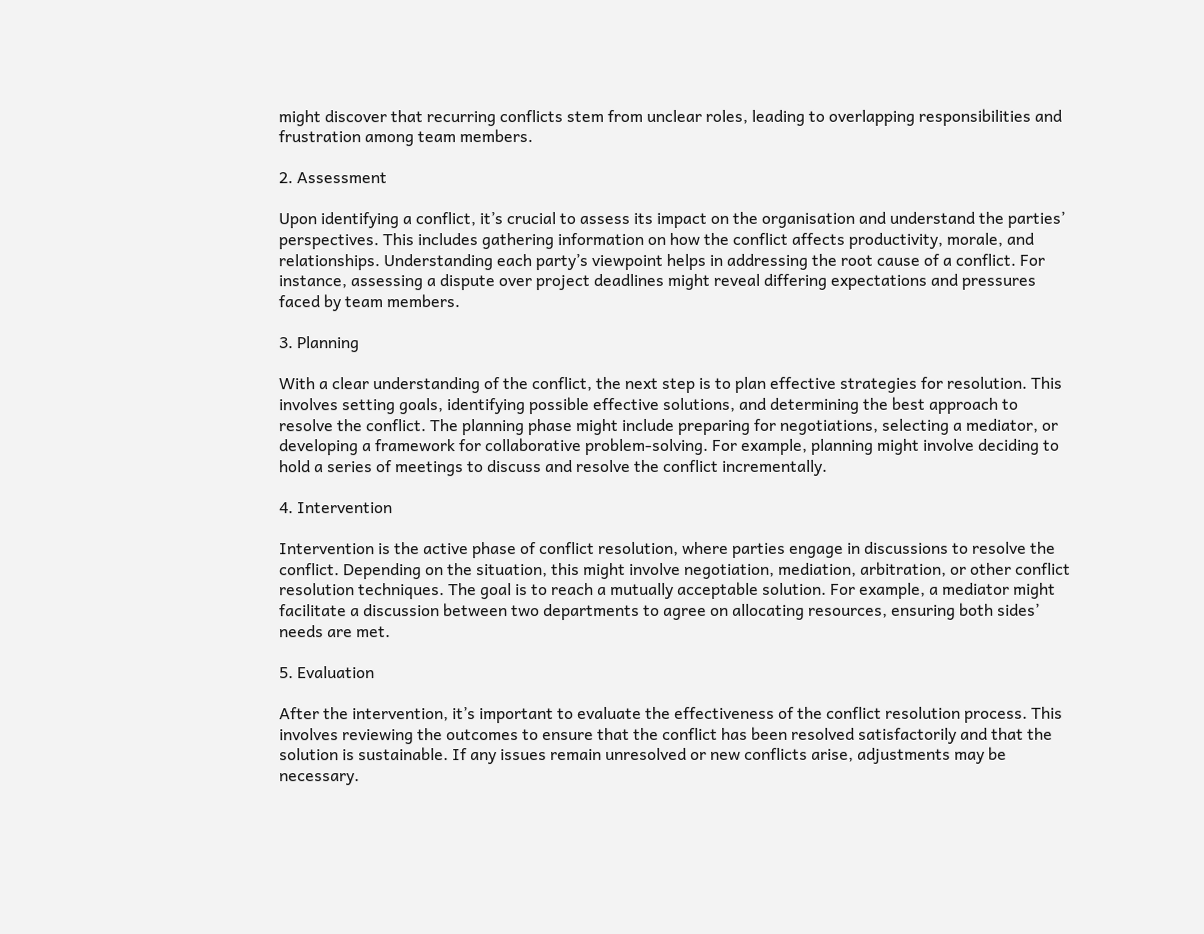might discover that recurring conflicts stem from unclear roles, leading to overlapping responsibilities and frustration among team members.

2. Assessment

Upon identifying a conflict, it’s crucial to assess its impact on the organisation and understand the parties’ perspectives. This includes gathering information on how the conflict affects productivity, morale, and relationships. Understanding each party’s viewpoint helps in addressing the root cause of a conflict. For instance, assessing a dispute over project deadlines might reveal differing expectations and pressures faced by team members.

3. Planning

With a clear understanding of the conflict, the next step is to plan effective strategies for resolution. This involves setting goals, identifying possible effective solutions, and determining the best approach to resolve the conflict. The planning phase might include preparing for negotiations, selecting a mediator, or developing a framework for collaborative problem-solving. For example, planning might involve deciding to hold a series of meetings to discuss and resolve the conflict incrementally.

4. Intervention

Intervention is the active phase of conflict resolution, where parties engage in discussions to resolve the conflict. Depending on the situation, this might involve negotiation, mediation, arbitration, or other conflict resolution techniques. The goal is to reach a mutually acceptable solution. For example, a mediator might facilitate a discussion between two departments to agree on allocating resources, ensuring both sides’ needs are met.

5. Evaluation

After the intervention, it’s important to evaluate the effectiveness of the conflict resolution process. This involves reviewing the outcomes to ensure that the conflict has been resolved satisfactorily and that the solution is sustainable. If any issues remain unresolved or new conflicts arise, adjustments may be necessary.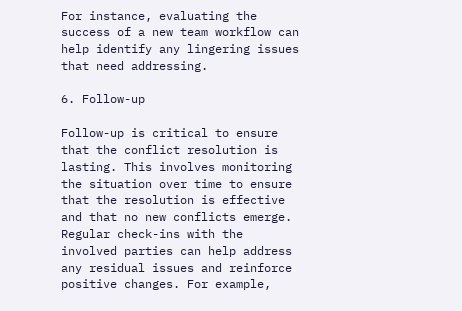For instance, evaluating the success of a new team workflow can help identify any lingering issues that need addressing.

6. Follow-up

Follow-up is critical to ensure that the conflict resolution is lasting. This involves monitoring the situation over time to ensure that the resolution is effective and that no new conflicts emerge. Regular check-ins with the involved parties can help address any residual issues and reinforce positive changes. For example,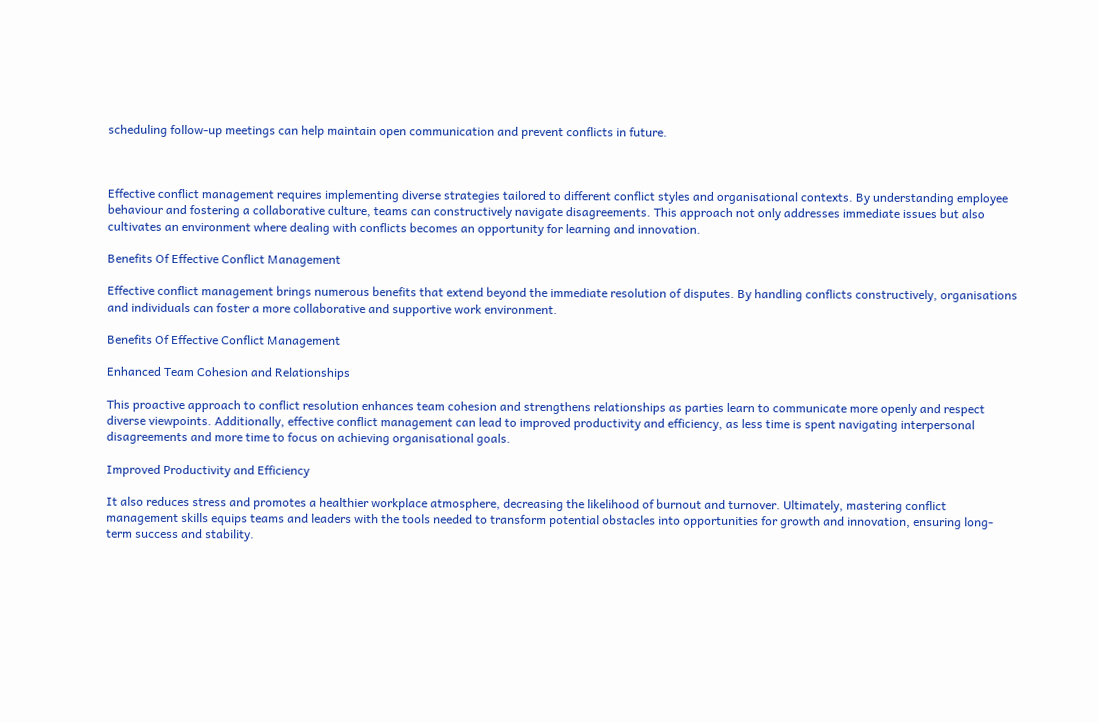scheduling follow-up meetings can help maintain open communication and prevent conflicts in future.



Effective conflict management requires implementing diverse strategies tailored to different conflict styles and organisational contexts. By understanding employee behaviour and fostering a collaborative culture, teams can constructively navigate disagreements. This approach not only addresses immediate issues but also cultivates an environment where dealing with conflicts becomes an opportunity for learning and innovation.

Benefits Of Effective Conflict Management

Effective conflict management brings numerous benefits that extend beyond the immediate resolution of disputes. By handling conflicts constructively, organisations and individuals can foster a more collaborative and supportive work environment.

Benefits Of Effective Conflict Management

Enhanced Team Cohesion and Relationships

This proactive approach to conflict resolution enhances team cohesion and strengthens relationships as parties learn to communicate more openly and respect diverse viewpoints. Additionally, effective conflict management can lead to improved productivity and efficiency, as less time is spent navigating interpersonal disagreements and more time to focus on achieving organisational goals.

Improved Productivity and Efficiency

It also reduces stress and promotes a healthier workplace atmosphere, decreasing the likelihood of burnout and turnover. Ultimately, mastering conflict management skills equips teams and leaders with the tools needed to transform potential obstacles into opportunities for growth and innovation, ensuring long-term success and stability.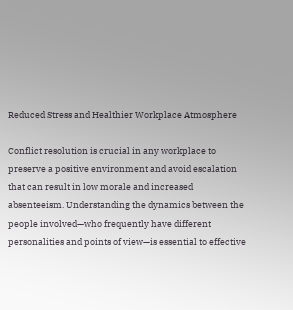Reduced Stress and Healthier Workplace Atmosphere

Conflict resolution is crucial in any workplace to preserve a positive environment and avoid escalation that can result in low morale and increased absenteeism. Understanding the dynamics between the people involved—who frequently have different personalities and points of view—is essential to effective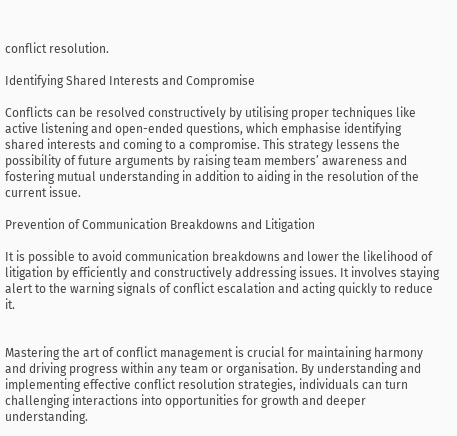conflict resolution.

Identifying Shared Interests and Compromise

Conflicts can be resolved constructively by utilising proper techniques like active listening and open-ended questions, which emphasise identifying shared interests and coming to a compromise. This strategy lessens the possibility of future arguments by raising team members’ awareness and fostering mutual understanding in addition to aiding in the resolution of the current issue.

Prevention of Communication Breakdowns and Litigation

It is possible to avoid communication breakdowns and lower the likelihood of litigation by efficiently and constructively addressing issues. It involves staying alert to the warning signals of conflict escalation and acting quickly to reduce it.


Mastering the art of conflict management is crucial for maintaining harmony and driving progress within any team or organisation. By understanding and implementing effective conflict resolution strategies, individuals can turn challenging interactions into opportunities for growth and deeper understanding.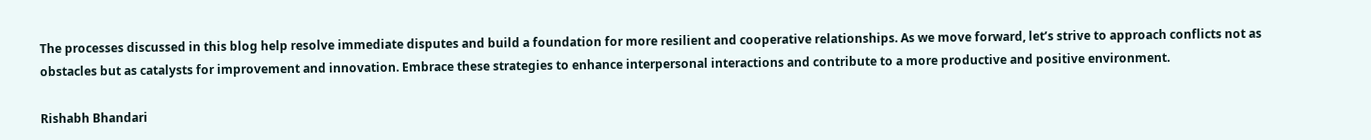The processes discussed in this blog help resolve immediate disputes and build a foundation for more resilient and cooperative relationships. As we move forward, let’s strive to approach conflicts not as obstacles but as catalysts for improvement and innovation. Embrace these strategies to enhance interpersonal interactions and contribute to a more productive and positive environment.

Rishabh Bhandari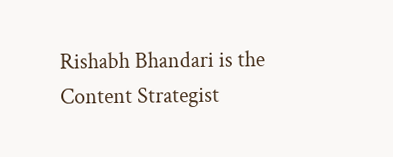Rishabh Bhandari is the Content Strategist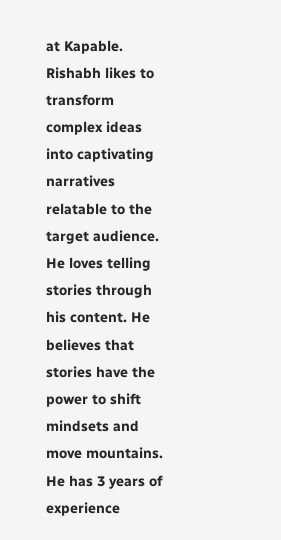at Kapable. Rishabh likes to transform complex ideas into captivating narratives relatable to the target audience. He loves telling stories through his content. He believes that stories have the power to shift mindsets and move mountains. He has 3 years of experience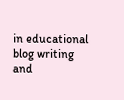in educational blog writing and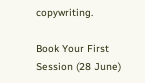copywriting.

Book Your First Session (28 June)